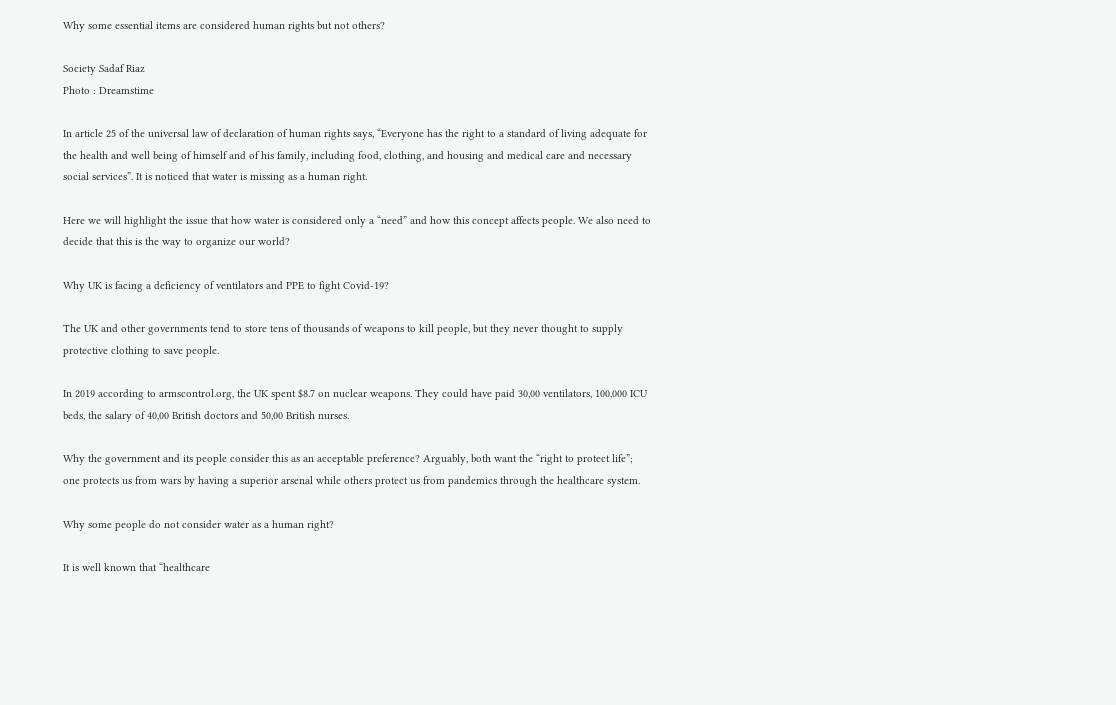Why some essential items are considered human rights but not others?

Society Sadaf Riaz
Photo : Dreamstime

In article 25 of the universal law of declaration of human rights says, “Everyone has the right to a standard of living adequate for the health and well being of himself and of his family, including food, clothing, and housing and medical care and necessary social services”. It is noticed that water is missing as a human right.

Here we will highlight the issue that how water is considered only a “need” and how this concept affects people. We also need to decide that this is the way to organize our world?

Why UK is facing a deficiency of ventilators and PPE to fight Covid-19?

The UK and other governments tend to store tens of thousands of weapons to kill people, but they never thought to supply protective clothing to save people.

In 2019 according to armscontrol.org, the UK spent $8.7 on nuclear weapons. They could have paid 30,00 ventilators, 100,000 ICU beds, the salary of 40,00 British doctors and 50,00 British nurses.

Why the government and its people consider this as an acceptable preference? Arguably, both want the “right to protect life”; one protects us from wars by having a superior arsenal while others protect us from pandemics through the healthcare system.

Why some people do not consider water as a human right?

It is well known that “healthcare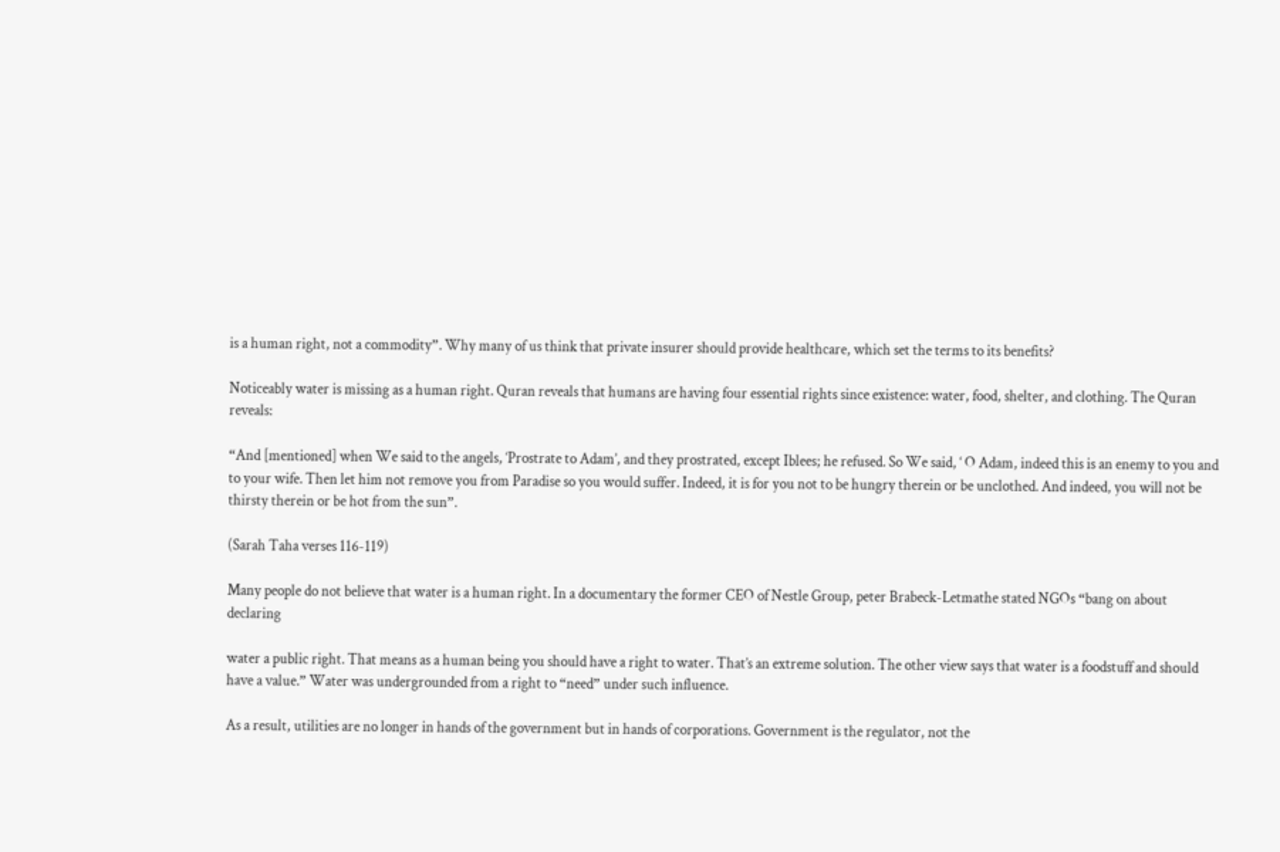is a human right, not a commodity”. Why many of us think that private insurer should provide healthcare, which set the terms to its benefits?

Noticeably water is missing as a human right. Quran reveals that humans are having four essential rights since existence: water, food, shelter, and clothing. The Quran reveals:

“And [mentioned] when We said to the angels, ‘Prostrate to Adam’, and they prostrated, except Iblees; he refused. So We said, ‘ O Adam, indeed this is an enemy to you and to your wife. Then let him not remove you from Paradise so you would suffer. Indeed, it is for you not to be hungry therein or be unclothed. And indeed, you will not be thirsty therein or be hot from the sun”.

(Sarah Taha verses 116-119)

Many people do not believe that water is a human right. In a documentary the former CEO of Nestle Group, peter Brabeck-Letmathe stated NGOs “bang on about declaring

water a public right. That means as a human being you should have a right to water. That’s an extreme solution. The other view says that water is a foodstuff and should have a value.” Water was undergrounded from a right to “need” under such influence.

As a result, utilities are no longer in hands of the government but in hands of corporations. Government is the regulator, not the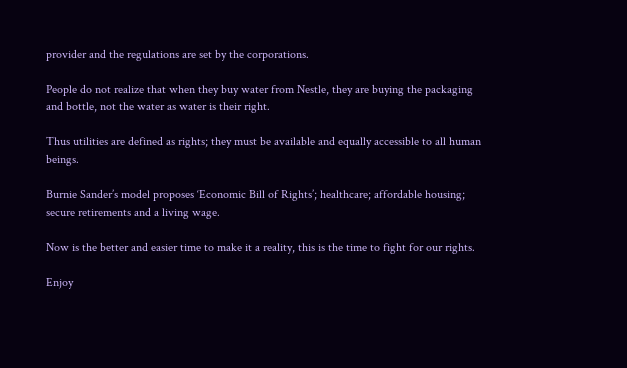provider and the regulations are set by the corporations.

People do not realize that when they buy water from Nestle, they are buying the packaging and bottle, not the water as water is their right.

Thus utilities are defined as rights; they must be available and equally accessible to all human beings.

Burnie Sander’s model proposes ‘Economic Bill of Rights’; healthcare; affordable housing; secure retirements and a living wage.

Now is the better and easier time to make it a reality, this is the time to fight for our rights.

Enjoy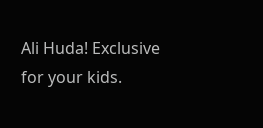Ali Huda! Exclusive for your kids.